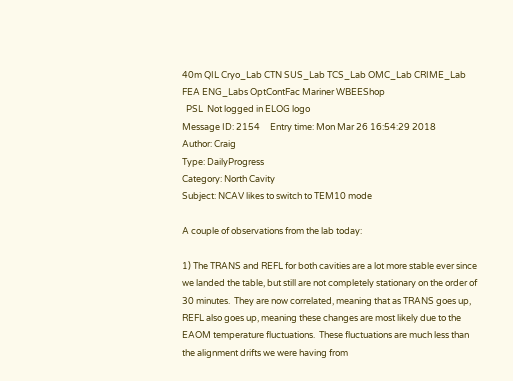40m QIL Cryo_Lab CTN SUS_Lab TCS_Lab OMC_Lab CRIME_Lab FEA ENG_Labs OptContFac Mariner WBEEShop
  PSL  Not logged in ELOG logo
Message ID: 2154     Entry time: Mon Mar 26 16:54:29 2018
Author: Craig
Type: DailyProgress
Category: North Cavity
Subject: NCAV likes to switch to TEM10 mode

A couple of observations from the lab today:

1) The TRANS and REFL for both cavities are a lot more stable ever since we landed the table, but still are not completely stationary on the order of 30 minutes.  They are now correlated, meaning that as TRANS goes up, REFL also goes up, meaning these changes are most likely due to the EAOM temperature fluctuations.  These fluctuations are much less than the alignment drifts we were having from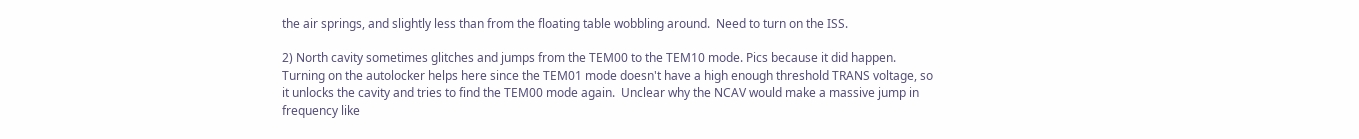the air springs, and slightly less than from the floating table wobbling around.  Need to turn on the ISS.

2) North cavity sometimes glitches and jumps from the TEM00 to the TEM10 mode. Pics because it did happen.  Turning on the autolocker helps here since the TEM01 mode doesn't have a high enough threshold TRANS voltage, so it unlocks the cavity and tries to find the TEM00 mode again.  Unclear why the NCAV would make a massive jump in frequency like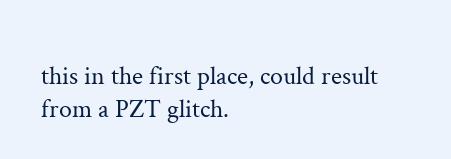this in the first place, could result from a PZT glitch.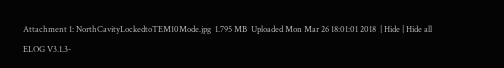Attachment 1: NorthCavityLockedtoTEM10Mode.jpg  1.795 MB  Uploaded Mon Mar 26 18:01:01 2018  | Hide | Hide all
ELOG V3.1.3-